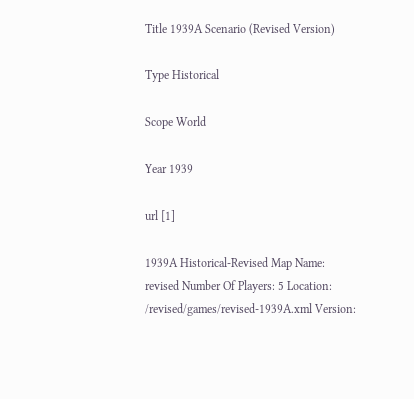Title 1939A Scenario (Revised Version)

Type Historical

Scope World

Year 1939

url [1]

1939A Historical-Revised Map Name: revised Number Of Players: 5 Location: /revised/games/revised-1939A.xml Version: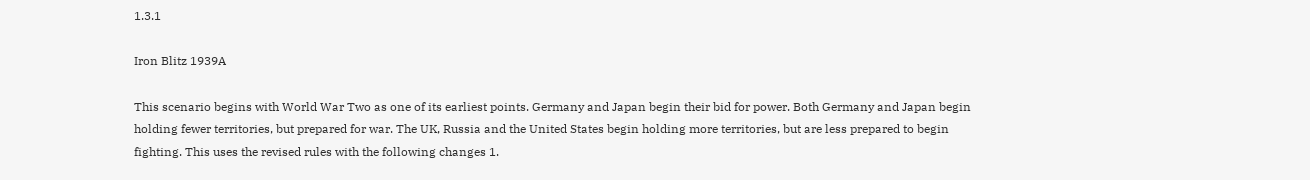1.3.1

Iron Blitz 1939A

This scenario begins with World War Two as one of its earliest points. Germany and Japan begin their bid for power. Both Germany and Japan begin holding fewer territories, but prepared for war. The UK, Russia and the United States begin holding more territories, but are less prepared to begin fighting. This uses the revised rules with the following changes 1.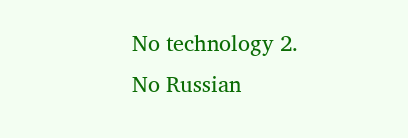No technology 2. No Russian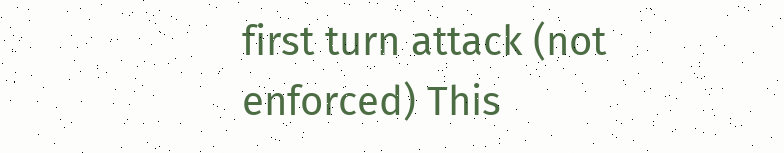first turn attack (not enforced) This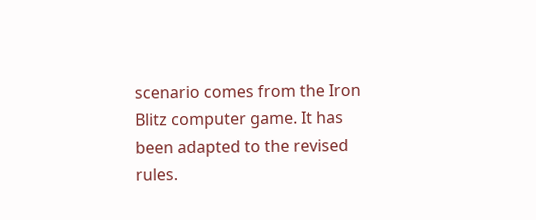scenario comes from the Iron Blitz computer game. It has been adapted to the revised rules.